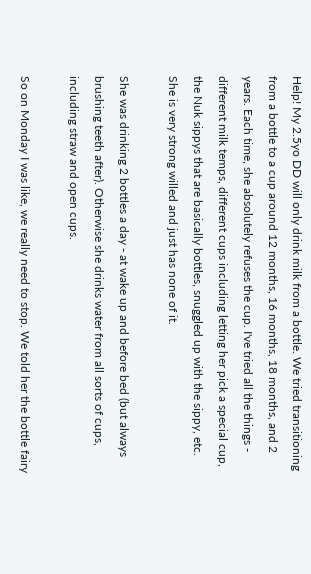Help! My 2.5yo DD will only drink milk from a bottle. We tried transitioning from a bottle to a cup around 12 months, 16 months, 18 months, and 2 years. Each time, she absolutely refuses the cup. I've tried all the things - different milk temps, different cups including letting her pick a special cup, the Nuk sippys that are basically bottles, snuggled up with the sippy, etc. She is very strong willed and just has none of it.

She was drinking 2 bottles a day - at wake up and before bed (but always brushing teeth after). Otherwise she drinks water from all sorts of cups, including straw and open cups.

So on Monday I was like, we really need to stop. We told her the bottle fairy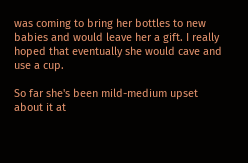was coming to bring her bottles to new babies and would leave her a gift. I really hoped that eventually she would cave and use a cup.

So far she's been mild-medium upset about it at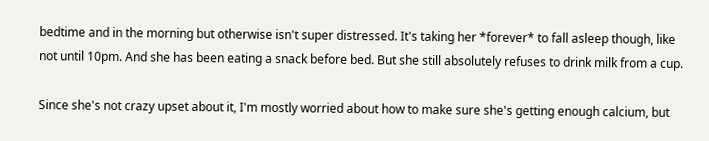bedtime and in the morning but otherwise isn't super distressed. It's taking her *forever* to fall asleep though, like not until 10pm. And she has been eating a snack before bed. But she still absolutely refuses to drink milk from a cup.

Since she's not crazy upset about it, I'm mostly worried about how to make sure she's getting enough calcium, but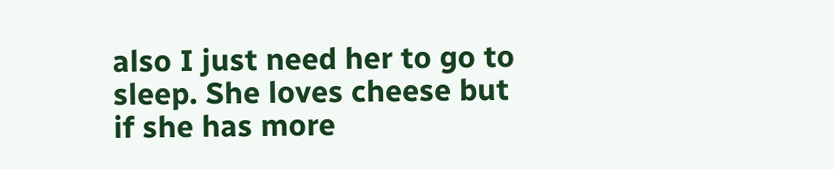also I just need her to go to sleep. She loves cheese but if she has more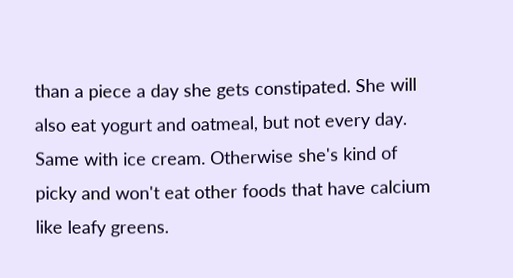than a piece a day she gets constipated. She will also eat yogurt and oatmeal, but not every day. Same with ice cream. Otherwise she's kind of picky and won't eat other foods that have calcium like leafy greens.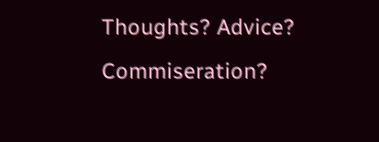Thoughts? Advice? Commiseration?